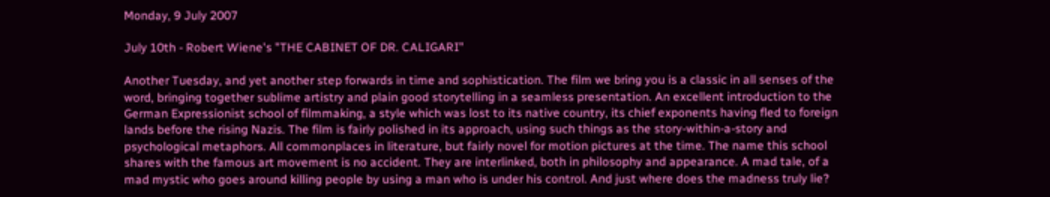Monday, 9 July 2007

July 10th - Robert Wiene's "THE CABINET OF DR. CALIGARI"

Another Tuesday, and yet another step forwards in time and sophistication. The film we bring you is a classic in all senses of the word, bringing together sublime artistry and plain good storytelling in a seamless presentation. An excellent introduction to the German Expressionist school of filmmaking, a style which was lost to its native country, its chief exponents having fled to foreign lands before the rising Nazis. The film is fairly polished in its approach, using such things as the story-within-a-story and psychological metaphors. All commonplaces in literature, but fairly novel for motion pictures at the time. The name this school shares with the famous art movement is no accident. They are interlinked, both in philosophy and appearance. A mad tale, of a mad mystic who goes around killing people by using a man who is under his control. And just where does the madness truly lie?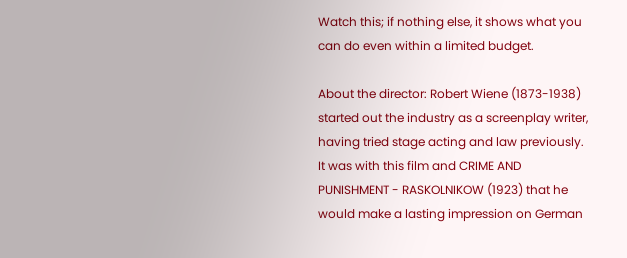Watch this; if nothing else, it shows what you can do even within a limited budget.

About the director: Robert Wiene (1873-1938) started out the industry as a screenplay writer, having tried stage acting and law previously. It was with this film and CRIME AND PUNISHMENT - RASKOLNIKOW (1923) that he would make a lasting impression on German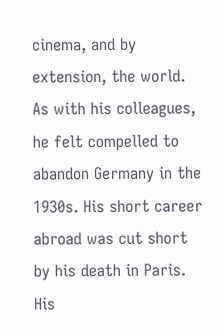cinema, and by extension, the world. As with his colleagues, he felt compelled to abandon Germany in the 1930s. His short career abroad was cut short by his death in Paris. His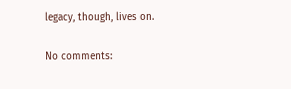legacy, though, lives on.

No comments: